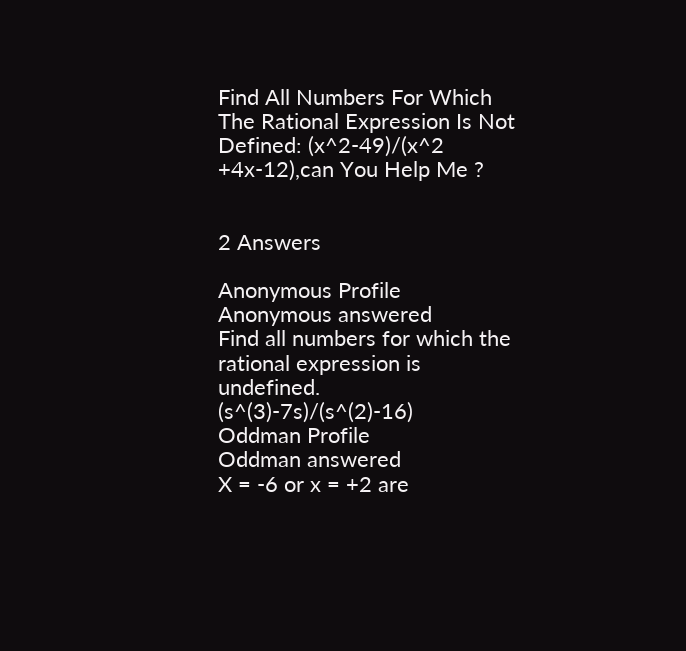Find All Numbers For Which The Rational Expression Is Not Defined: (x^2-49)/(x^2 +4x-12),can You Help Me ?


2 Answers

Anonymous Profile
Anonymous answered
Find all numbers for which the rational expression is undefined. (s^(3)-7s)/(s^(2)-16)
Oddman Profile
Oddman answered
X = -6 or x = +2 are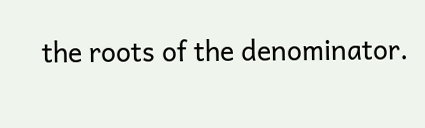the roots of the denominator.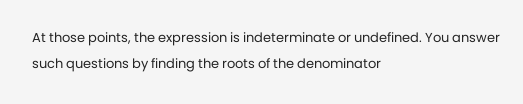At those points, the expression is indeterminate or undefined. You answer such questions by finding the roots of the denominator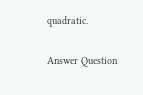quadratic.

Answer Question